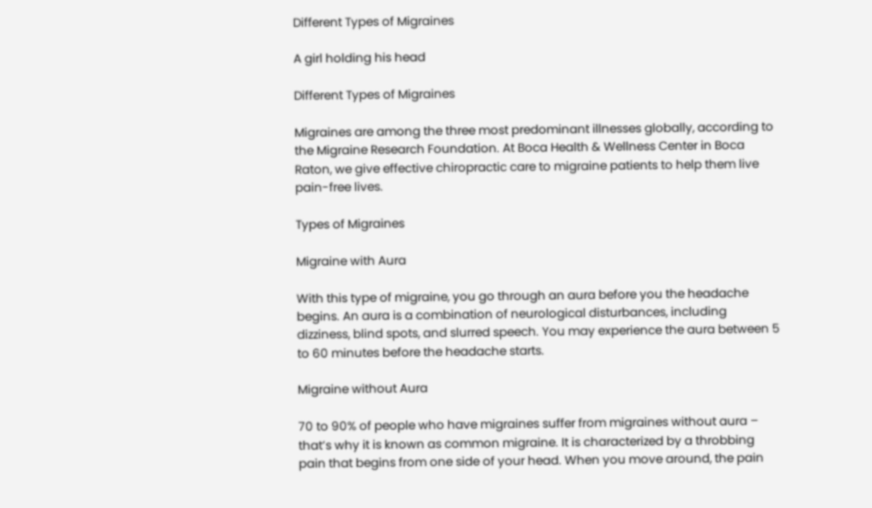Different Types of Migraines

A girl holding his head

Different Types of Migraines

Migraines are among the three most predominant illnesses globally, according to the Migraine Research Foundation. At Boca Health & Wellness Center in Boca Raton, we give effective chiropractic care to migraine patients to help them live pain-free lives.

Types of Migraines

Migraine with Aura

With this type of migraine, you go through an aura before you the headache begins. An aura is a combination of neurological disturbances, including dizziness, blind spots, and slurred speech. You may experience the aura between 5 to 60 minutes before the headache starts.

Migraine without Aura

70 to 90% of people who have migraines suffer from migraines without aura – that’s why it is known as common migraine. It is characterized by a throbbing pain that begins from one side of your head. When you move around, the pain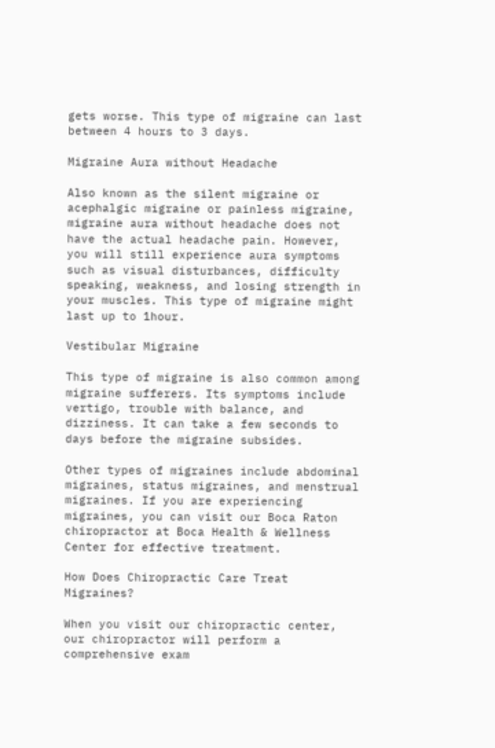gets worse. This type of migraine can last between 4 hours to 3 days.

Migraine Aura without Headache

Also known as the silent migraine or acephalgic migraine or painless migraine, migraine aura without headache does not have the actual headache pain. However, you will still experience aura symptoms such as visual disturbances, difficulty speaking, weakness, and losing strength in your muscles. This type of migraine might last up to 1hour.

Vestibular Migraine

This type of migraine is also common among migraine sufferers. Its symptoms include vertigo, trouble with balance, and dizziness. It can take a few seconds to days before the migraine subsides.

Other types of migraines include abdominal migraines, status migraines, and menstrual migraines. If you are experiencing migraines, you can visit our Boca Raton chiropractor at Boca Health & Wellness Center for effective treatment.

How Does Chiropractic Care Treat Migraines?

When you visit our chiropractic center, our chiropractor will perform a comprehensive exam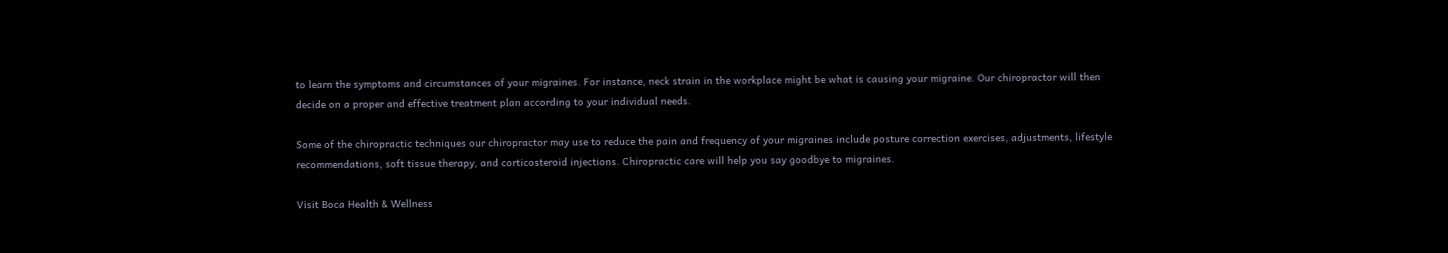to learn the symptoms and circumstances of your migraines. For instance, neck strain in the workplace might be what is causing your migraine. Our chiropractor will then decide on a proper and effective treatment plan according to your individual needs.

Some of the chiropractic techniques our chiropractor may use to reduce the pain and frequency of your migraines include posture correction exercises, adjustments, lifestyle recommendations, soft tissue therapy, and corticosteroid injections. Chiropractic care will help you say goodbye to migraines.

Visit Boca Health & Wellness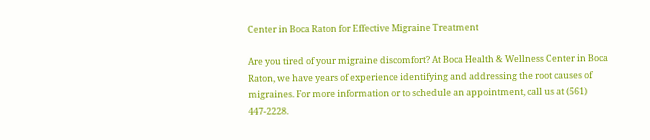Center in Boca Raton for Effective Migraine Treatment

Are you tired of your migraine discomfort? At Boca Health & Wellness Center in Boca Raton, we have years of experience identifying and addressing the root causes of migraines. For more information or to schedule an appointment, call us at (561) 447-2228.